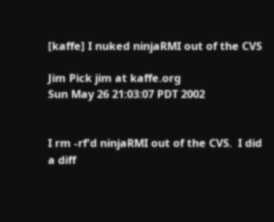[kaffe] I nuked ninjaRMI out of the CVS

Jim Pick jim at kaffe.org
Sun May 26 21:03:07 PDT 2002


I rm -rf'd ninjaRMI out of the CVS.  I did a diff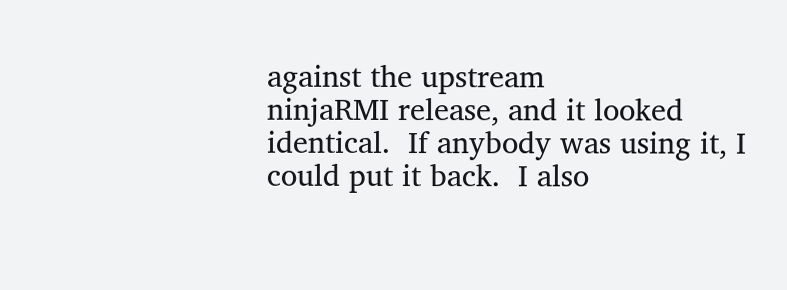against the upstream
ninjaRMI release, and it looked identical.  If anybody was using it, I
could put it back.  I also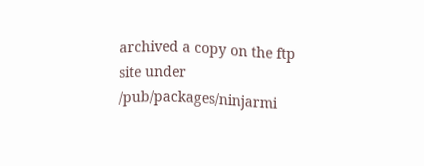archived a copy on the ftp site under
/pub/packages/ninjarmi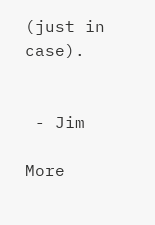(just in case).


 - Jim

More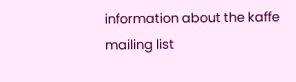information about the kaffe mailing list